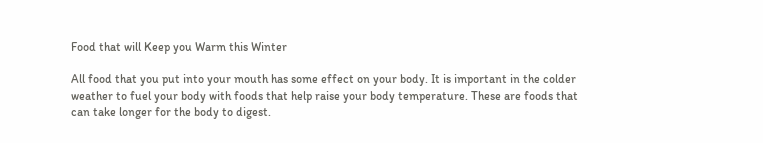Food that will Keep you Warm this Winter

All food that you put into your mouth has some effect on your body. It is important in the colder weather to fuel your body with foods that help raise your body temperature. These are foods that can take longer for the body to digest.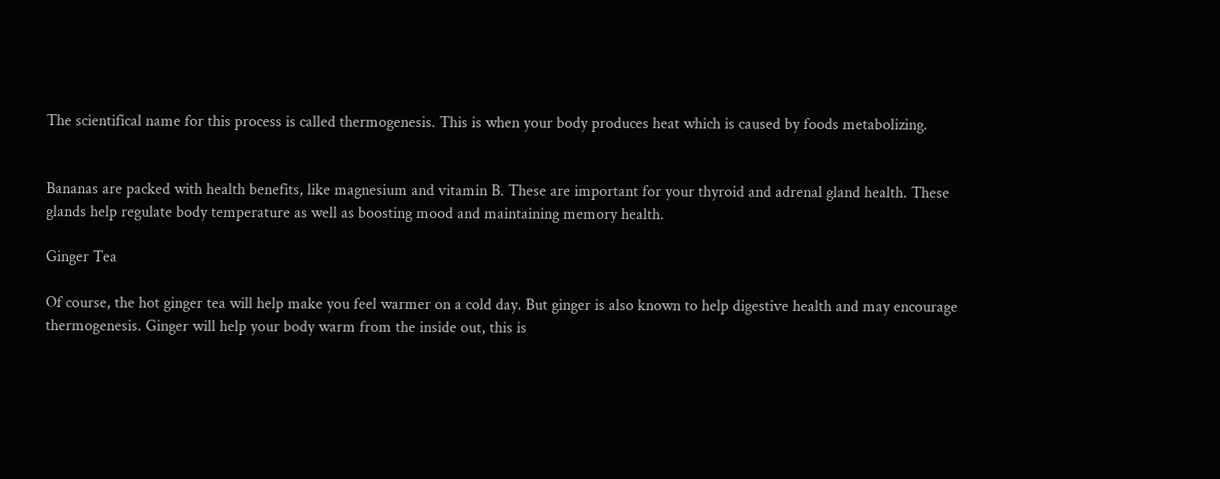The scientifical name for this process is called thermogenesis. This is when your body produces heat which is caused by foods metabolizing.


Bananas are packed with health benefits, like magnesium and vitamin B. These are important for your thyroid and adrenal gland health. These glands help regulate body temperature as well as boosting mood and maintaining memory health.

Ginger Tea

Of course, the hot ginger tea will help make you feel warmer on a cold day. But ginger is also known to help digestive health and may encourage thermogenesis. Ginger will help your body warm from the inside out, this is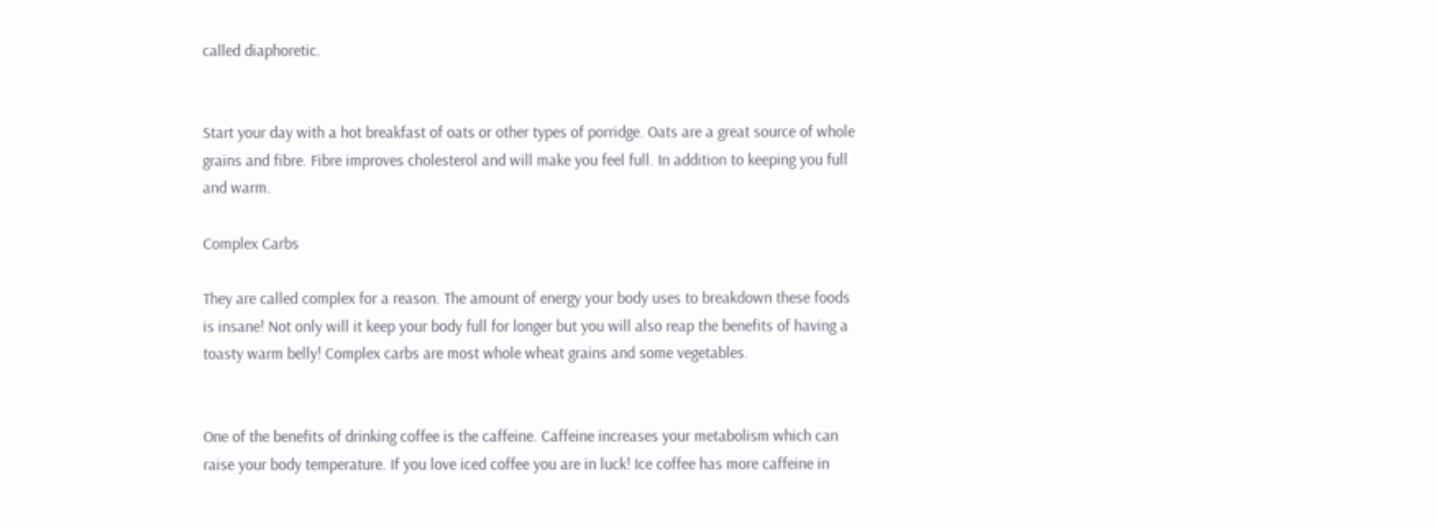called diaphoretic.


Start your day with a hot breakfast of oats or other types of porridge. Oats are a great source of whole grains and fibre. Fibre improves cholesterol and will make you feel full. In addition to keeping you full and warm.

Complex Carbs

They are called complex for a reason. The amount of energy your body uses to breakdown these foods is insane! Not only will it keep your body full for longer but you will also reap the benefits of having a toasty warm belly! Complex carbs are most whole wheat grains and some vegetables.


One of the benefits of drinking coffee is the caffeine. Caffeine increases your metabolism which can raise your body temperature. If you love iced coffee you are in luck! Ice coffee has more caffeine in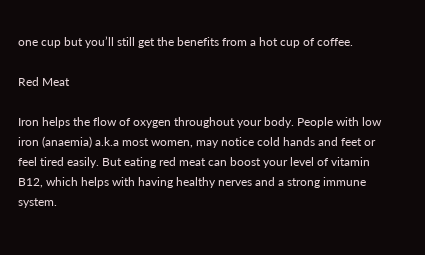one cup but you’ll still get the benefits from a hot cup of coffee.

Red Meat

Iron helps the flow of oxygen throughout your body. People with low iron (anaemia) a.k.a most women, may notice cold hands and feet or feel tired easily. But eating red meat can boost your level of vitamin B12, which helps with having healthy nerves and a strong immune system.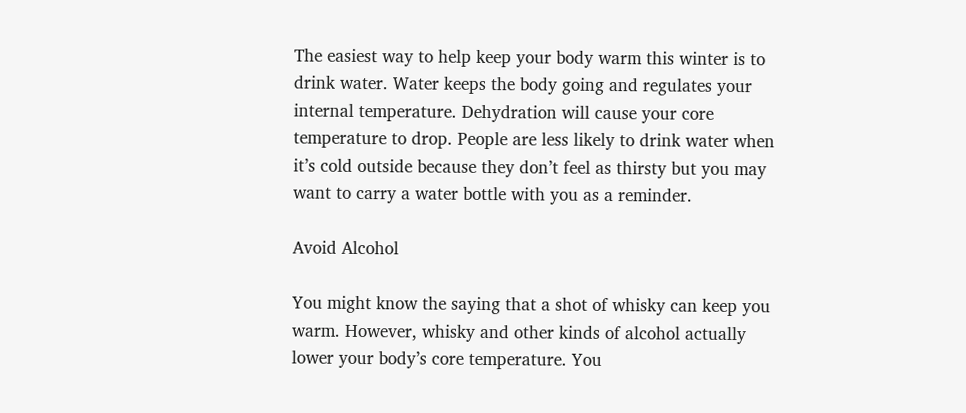The easiest way to help keep your body warm this winter is to drink water. Water keeps the body going and regulates your internal temperature. Dehydration will cause your core temperature to drop. People are less likely to drink water when it’s cold outside because they don’t feel as thirsty but you may want to carry a water bottle with you as a reminder.

Avoid Alcohol

You might know the saying that a shot of whisky can keep you warm. However, whisky and other kinds of alcohol actually lower your body’s core temperature. You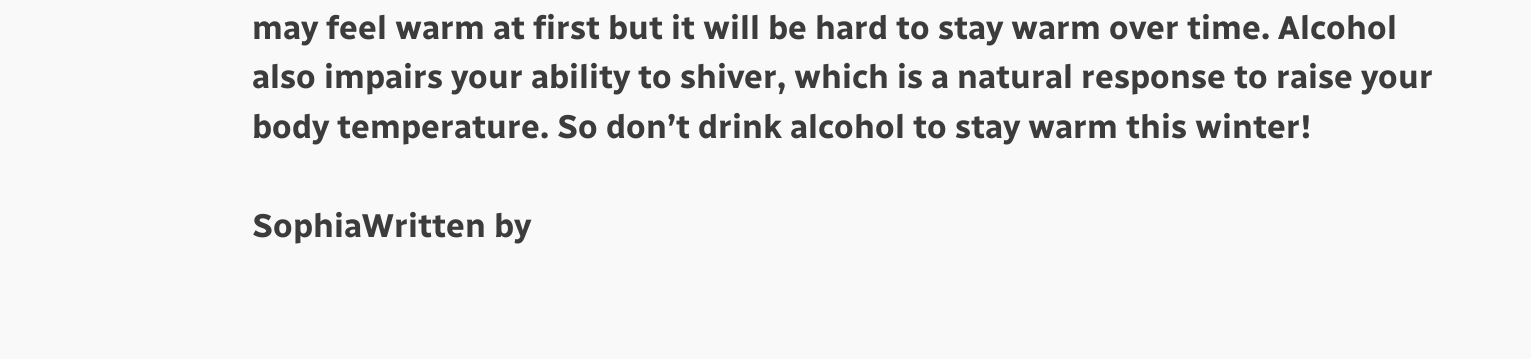may feel warm at first but it will be hard to stay warm over time. Alcohol also impairs your ability to shiver, which is a natural response to raise your body temperature. So don’t drink alcohol to stay warm this winter!

SophiaWritten by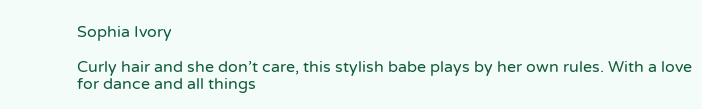Sophia Ivory

Curly hair and she don’t care, this stylish babe plays by her own rules. With a love for dance and all things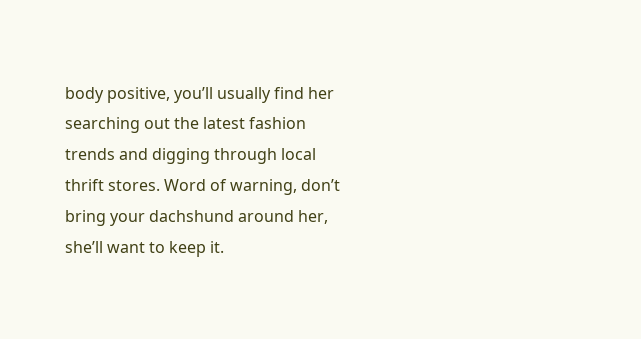body positive, you’ll usually find her searching out the latest fashion trends and digging through local thrift stores. Word of warning, don’t bring your dachshund around her, she’ll want to keep it.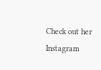Check out her Instagram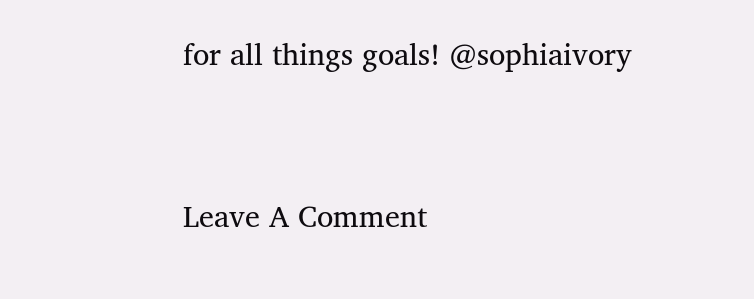for all things goals! @sophiaivory


Leave A Comment